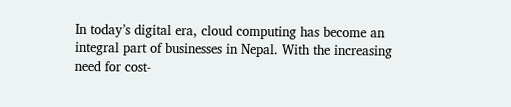In today’s digital era, cloud computing has become an integral part of businesses in Nepal. With the increasing need for cost-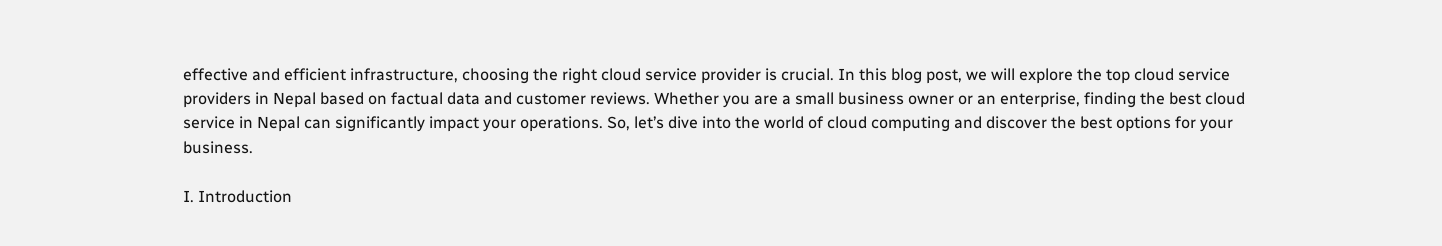effective and efficient infrastructure, choosing the right cloud service provider is crucial. In this blog post, we will explore the top cloud service providers in Nepal based on factual data and customer reviews. Whether you are a small business owner or an enterprise, finding the best cloud service in Nepal can significantly impact your operations. So, let’s dive into the world of cloud computing and discover the best options for your business.

I. Introduction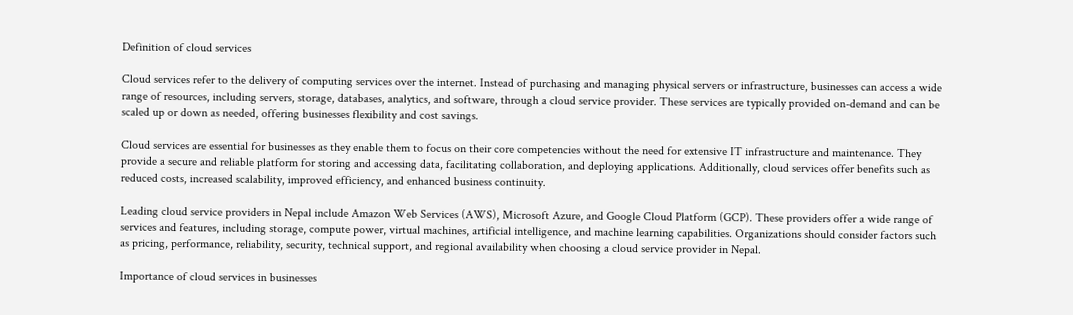Definition of cloud services

Cloud services refer to the delivery of computing services over the internet. Instead of purchasing and managing physical servers or infrastructure, businesses can access a wide range of resources, including servers, storage, databases, analytics, and software, through a cloud service provider. These services are typically provided on-demand and can be scaled up or down as needed, offering businesses flexibility and cost savings.

Cloud services are essential for businesses as they enable them to focus on their core competencies without the need for extensive IT infrastructure and maintenance. They provide a secure and reliable platform for storing and accessing data, facilitating collaboration, and deploying applications. Additionally, cloud services offer benefits such as reduced costs, increased scalability, improved efficiency, and enhanced business continuity.

Leading cloud service providers in Nepal include Amazon Web Services (AWS), Microsoft Azure, and Google Cloud Platform (GCP). These providers offer a wide range of services and features, including storage, compute power, virtual machines, artificial intelligence, and machine learning capabilities. Organizations should consider factors such as pricing, performance, reliability, security, technical support, and regional availability when choosing a cloud service provider in Nepal.

Importance of cloud services in businesses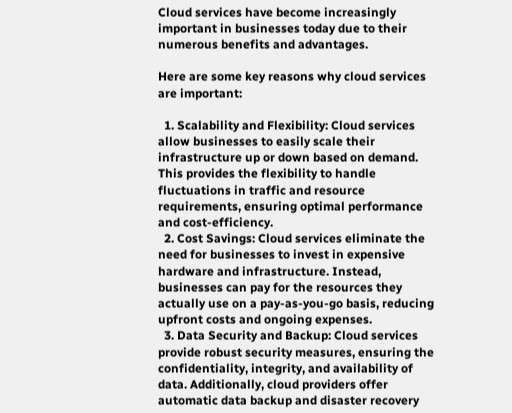Cloud services have become increasingly important in businesses today due to their numerous benefits and advantages.

Here are some key reasons why cloud services are important:

  1. Scalability and Flexibility: Cloud services allow businesses to easily scale their infrastructure up or down based on demand. This provides the flexibility to handle fluctuations in traffic and resource requirements, ensuring optimal performance and cost-efficiency.
  2. Cost Savings: Cloud services eliminate the need for businesses to invest in expensive hardware and infrastructure. Instead, businesses can pay for the resources they actually use on a pay-as-you-go basis, reducing upfront costs and ongoing expenses.
  3. Data Security and Backup: Cloud services provide robust security measures, ensuring the confidentiality, integrity, and availability of data. Additionally, cloud providers offer automatic data backup and disaster recovery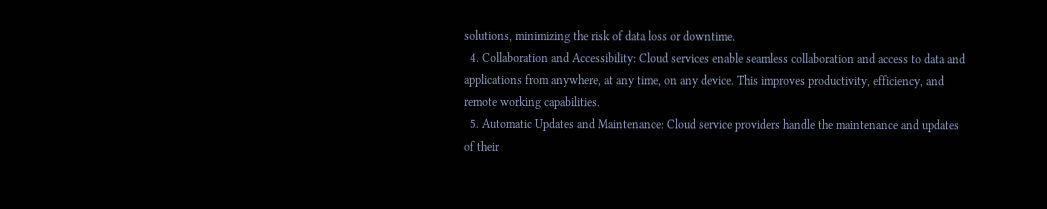solutions, minimizing the risk of data loss or downtime.
  4. Collaboration and Accessibility: Cloud services enable seamless collaboration and access to data and applications from anywhere, at any time, on any device. This improves productivity, efficiency, and remote working capabilities.
  5. Automatic Updates and Maintenance: Cloud service providers handle the maintenance and updates of their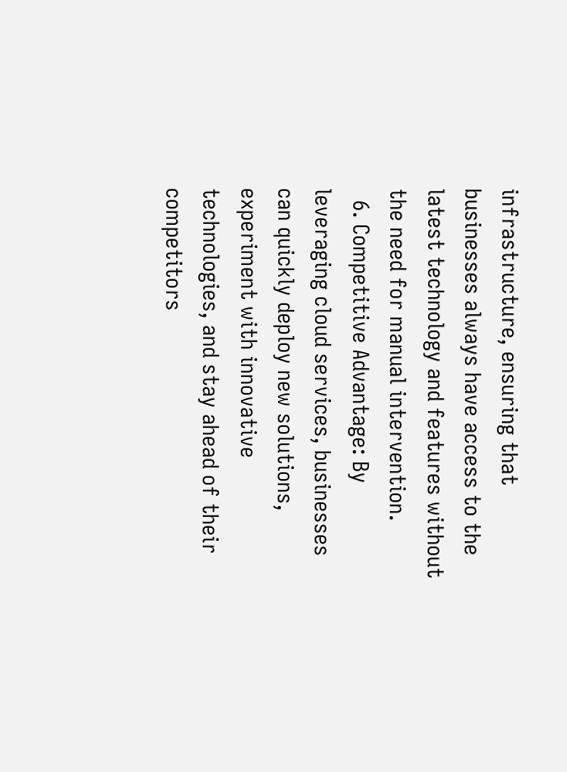infrastructure, ensuring that businesses always have access to the latest technology and features without the need for manual intervention.
  6. Competitive Advantage: By leveraging cloud services, businesses can quickly deploy new solutions, experiment with innovative technologies, and stay ahead of their competitors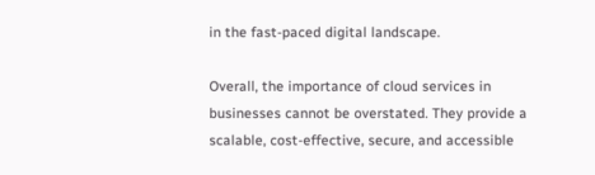in the fast-paced digital landscape.

Overall, the importance of cloud services in businesses cannot be overstated. They provide a scalable, cost-effective, secure, and accessible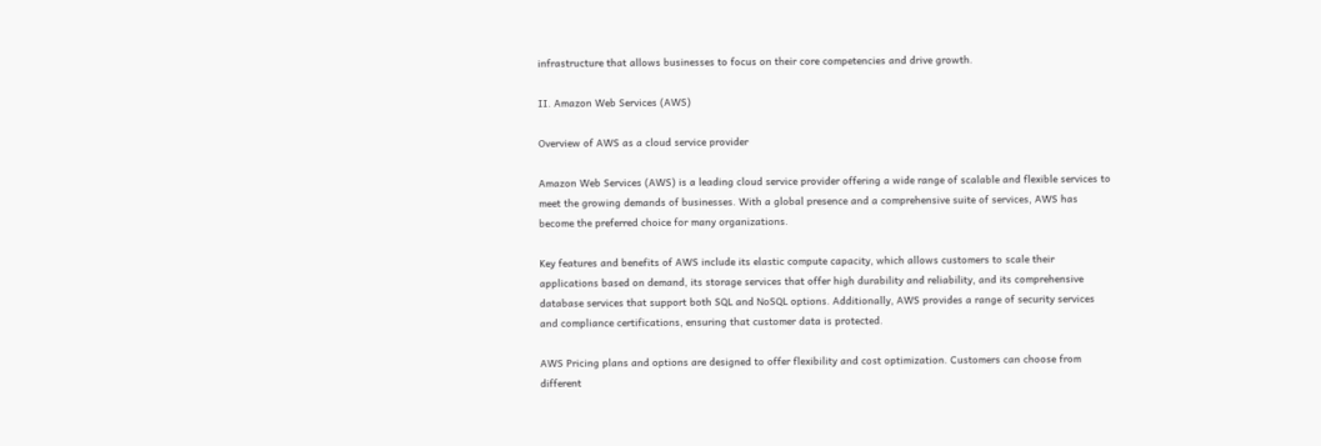infrastructure that allows businesses to focus on their core competencies and drive growth.

II. Amazon Web Services (AWS)

Overview of AWS as a cloud service provider

Amazon Web Services (AWS) is a leading cloud service provider offering a wide range of scalable and flexible services to meet the growing demands of businesses. With a global presence and a comprehensive suite of services, AWS has become the preferred choice for many organizations.

Key features and benefits of AWS include its elastic compute capacity, which allows customers to scale their applications based on demand, its storage services that offer high durability and reliability, and its comprehensive database services that support both SQL and NoSQL options. Additionally, AWS provides a range of security services and compliance certifications, ensuring that customer data is protected.

AWS Pricing plans and options are designed to offer flexibility and cost optimization. Customers can choose from different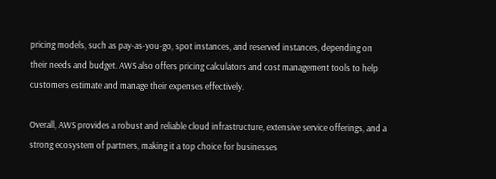pricing models, such as pay-as-you-go, spot instances, and reserved instances, depending on their needs and budget. AWS also offers pricing calculators and cost management tools to help customers estimate and manage their expenses effectively.

Overall, AWS provides a robust and reliable cloud infrastructure, extensive service offerings, and a strong ecosystem of partners, making it a top choice for businesses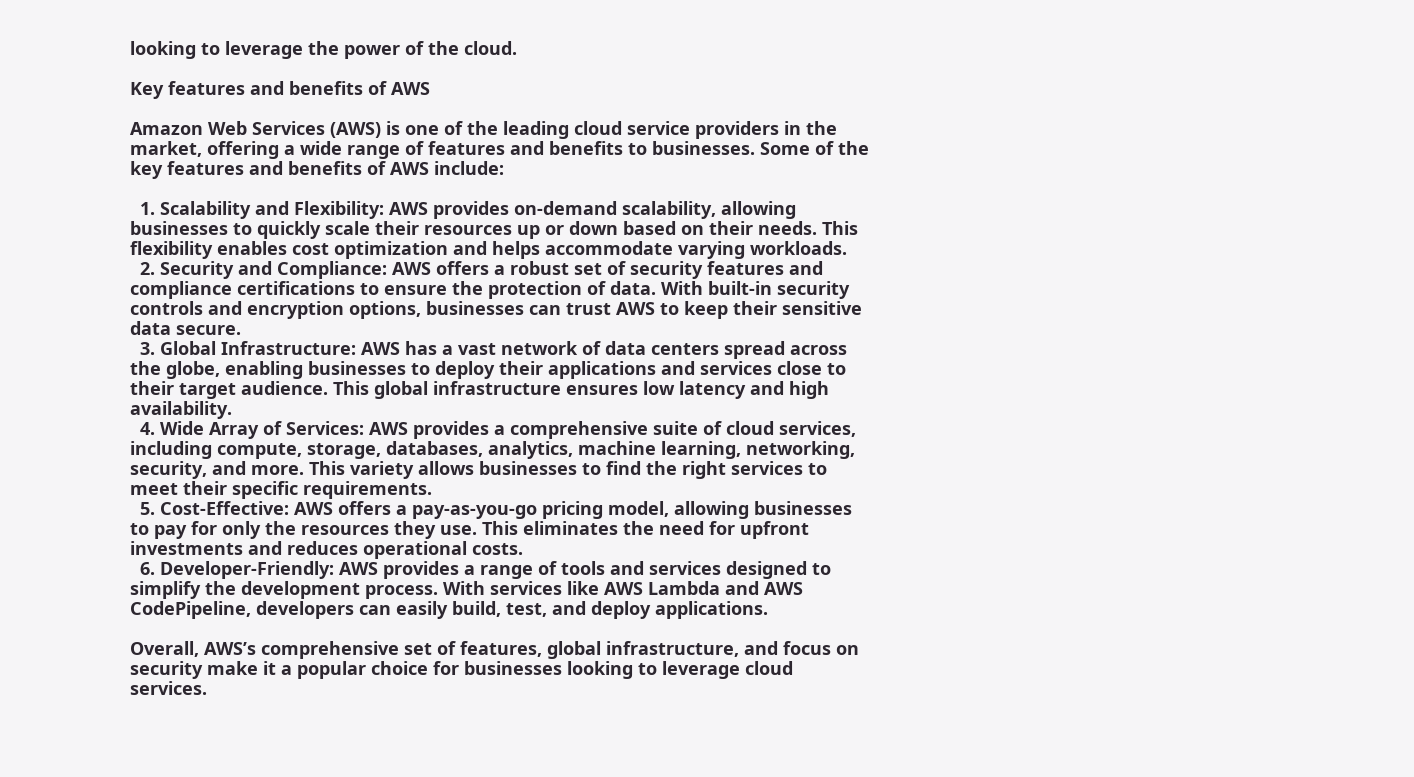looking to leverage the power of the cloud.

Key features and benefits of AWS

Amazon Web Services (AWS) is one of the leading cloud service providers in the market, offering a wide range of features and benefits to businesses. Some of the key features and benefits of AWS include:

  1. Scalability and Flexibility: AWS provides on-demand scalability, allowing businesses to quickly scale their resources up or down based on their needs. This flexibility enables cost optimization and helps accommodate varying workloads.
  2. Security and Compliance: AWS offers a robust set of security features and compliance certifications to ensure the protection of data. With built-in security controls and encryption options, businesses can trust AWS to keep their sensitive data secure.
  3. Global Infrastructure: AWS has a vast network of data centers spread across the globe, enabling businesses to deploy their applications and services close to their target audience. This global infrastructure ensures low latency and high availability.
  4. Wide Array of Services: AWS provides a comprehensive suite of cloud services, including compute, storage, databases, analytics, machine learning, networking, security, and more. This variety allows businesses to find the right services to meet their specific requirements.
  5. Cost-Effective: AWS offers a pay-as-you-go pricing model, allowing businesses to pay for only the resources they use. This eliminates the need for upfront investments and reduces operational costs.
  6. Developer-Friendly: AWS provides a range of tools and services designed to simplify the development process. With services like AWS Lambda and AWS CodePipeline, developers can easily build, test, and deploy applications.

Overall, AWS’s comprehensive set of features, global infrastructure, and focus on security make it a popular choice for businesses looking to leverage cloud services.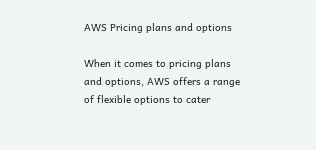AWS Pricing plans and options

When it comes to pricing plans and options, AWS offers a range of flexible options to cater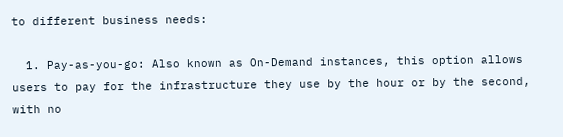to different business needs:

  1. Pay-as-you-go: Also known as On-Demand instances, this option allows users to pay for the infrastructure they use by the hour or by the second, with no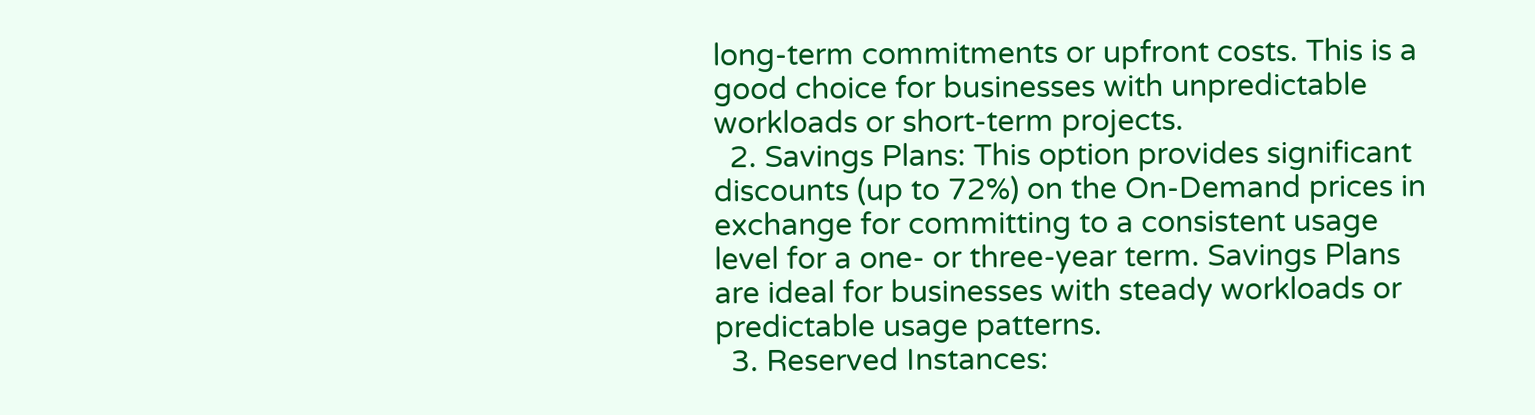long-term commitments or upfront costs. This is a good choice for businesses with unpredictable workloads or short-term projects.
  2. Savings Plans: This option provides significant discounts (up to 72%) on the On-Demand prices in exchange for committing to a consistent usage level for a one- or three-year term. Savings Plans are ideal for businesses with steady workloads or predictable usage patterns.
  3. Reserved Instances: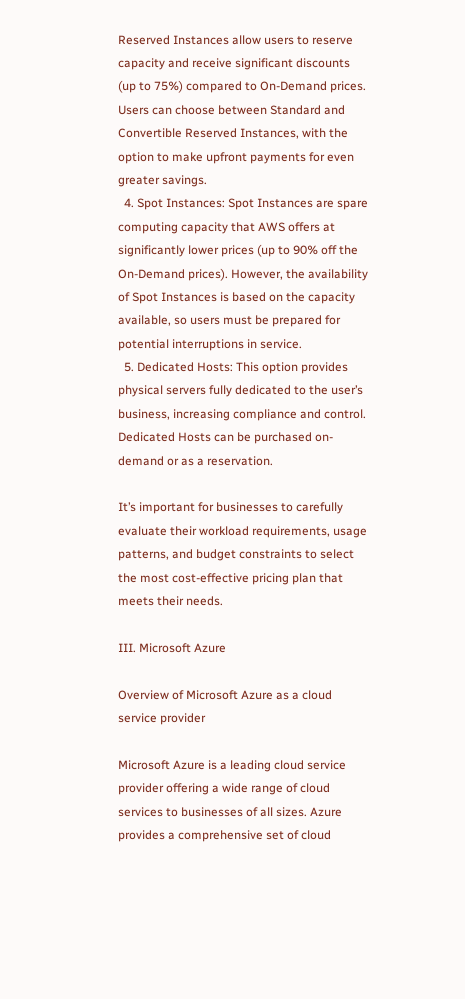Reserved Instances allow users to reserve capacity and receive significant discounts (up to 75%) compared to On-Demand prices. Users can choose between Standard and Convertible Reserved Instances, with the option to make upfront payments for even greater savings.
  4. Spot Instances: Spot Instances are spare computing capacity that AWS offers at significantly lower prices (up to 90% off the On-Demand prices). However, the availability of Spot Instances is based on the capacity available, so users must be prepared for potential interruptions in service.
  5. Dedicated Hosts: This option provides physical servers fully dedicated to the user’s business, increasing compliance and control. Dedicated Hosts can be purchased on-demand or as a reservation.

It’s important for businesses to carefully evaluate their workload requirements, usage patterns, and budget constraints to select the most cost-effective pricing plan that meets their needs.

III. Microsoft Azure

Overview of Microsoft Azure as a cloud service provider

Microsoft Azure is a leading cloud service provider offering a wide range of cloud services to businesses of all sizes. Azure provides a comprehensive set of cloud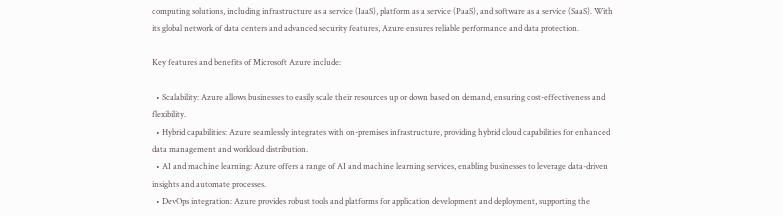computing solutions, including infrastructure as a service (IaaS), platform as a service (PaaS), and software as a service (SaaS). With its global network of data centers and advanced security features, Azure ensures reliable performance and data protection.

Key features and benefits of Microsoft Azure include:

  • Scalability: Azure allows businesses to easily scale their resources up or down based on demand, ensuring cost-effectiveness and flexibility.
  • Hybrid capabilities: Azure seamlessly integrates with on-premises infrastructure, providing hybrid cloud capabilities for enhanced data management and workload distribution.
  • AI and machine learning: Azure offers a range of AI and machine learning services, enabling businesses to leverage data-driven insights and automate processes.
  • DevOps integration: Azure provides robust tools and platforms for application development and deployment, supporting the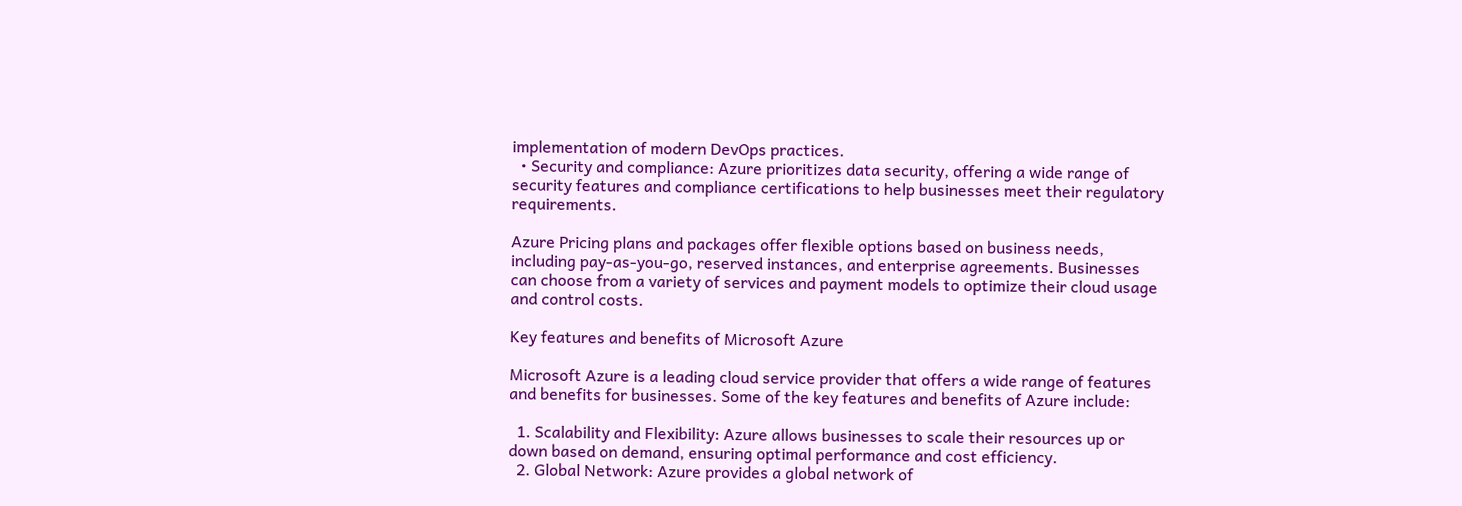implementation of modern DevOps practices.
  • Security and compliance: Azure prioritizes data security, offering a wide range of security features and compliance certifications to help businesses meet their regulatory requirements.

Azure Pricing plans and packages offer flexible options based on business needs, including pay-as-you-go, reserved instances, and enterprise agreements. Businesses can choose from a variety of services and payment models to optimize their cloud usage and control costs.

Key features and benefits of Microsoft Azure

Microsoft Azure is a leading cloud service provider that offers a wide range of features and benefits for businesses. Some of the key features and benefits of Azure include:

  1. Scalability and Flexibility: Azure allows businesses to scale their resources up or down based on demand, ensuring optimal performance and cost efficiency.
  2. Global Network: Azure provides a global network of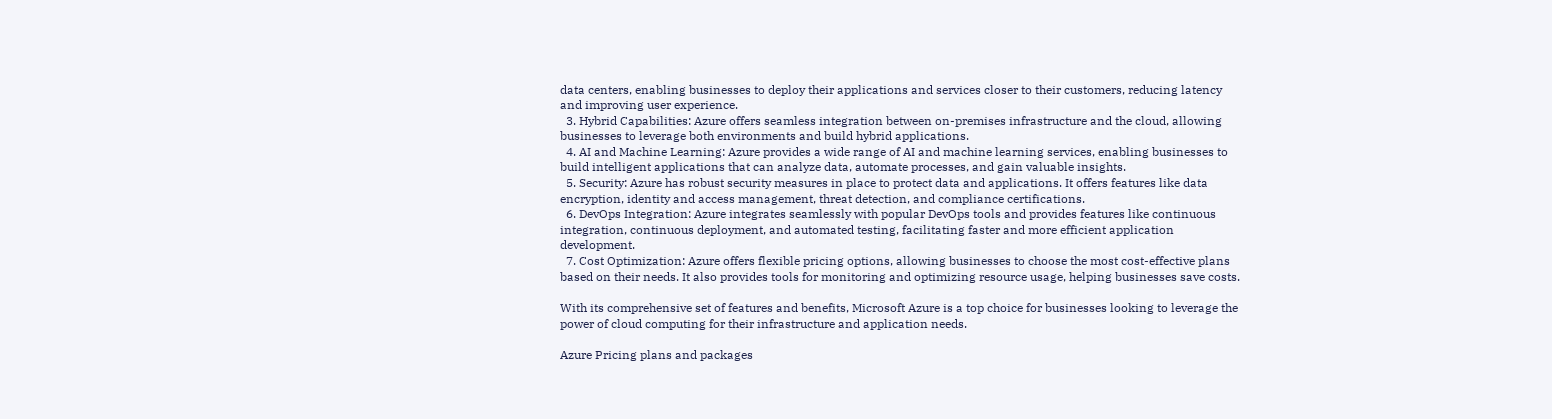data centers, enabling businesses to deploy their applications and services closer to their customers, reducing latency and improving user experience.
  3. Hybrid Capabilities: Azure offers seamless integration between on-premises infrastructure and the cloud, allowing businesses to leverage both environments and build hybrid applications.
  4. AI and Machine Learning: Azure provides a wide range of AI and machine learning services, enabling businesses to build intelligent applications that can analyze data, automate processes, and gain valuable insights.
  5. Security: Azure has robust security measures in place to protect data and applications. It offers features like data encryption, identity and access management, threat detection, and compliance certifications.
  6. DevOps Integration: Azure integrates seamlessly with popular DevOps tools and provides features like continuous integration, continuous deployment, and automated testing, facilitating faster and more efficient application development.
  7. Cost Optimization: Azure offers flexible pricing options, allowing businesses to choose the most cost-effective plans based on their needs. It also provides tools for monitoring and optimizing resource usage, helping businesses save costs.

With its comprehensive set of features and benefits, Microsoft Azure is a top choice for businesses looking to leverage the power of cloud computing for their infrastructure and application needs.

Azure Pricing plans and packages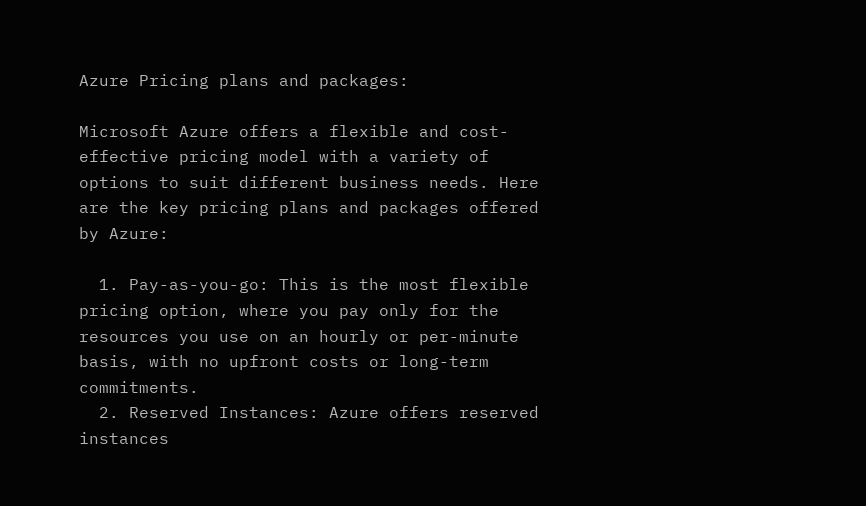Azure Pricing plans and packages:

Microsoft Azure offers a flexible and cost-effective pricing model with a variety of options to suit different business needs. Here are the key pricing plans and packages offered by Azure:

  1. Pay-as-you-go: This is the most flexible pricing option, where you pay only for the resources you use on an hourly or per-minute basis, with no upfront costs or long-term commitments.
  2. Reserved Instances: Azure offers reserved instances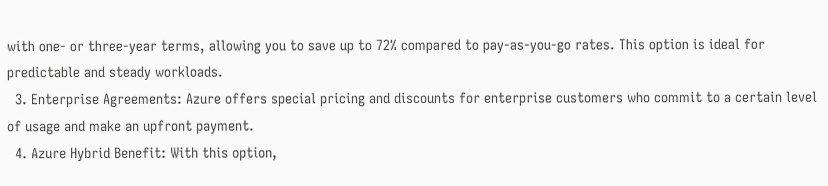with one- or three-year terms, allowing you to save up to 72% compared to pay-as-you-go rates. This option is ideal for predictable and steady workloads.
  3. Enterprise Agreements: Azure offers special pricing and discounts for enterprise customers who commit to a certain level of usage and make an upfront payment.
  4. Azure Hybrid Benefit: With this option,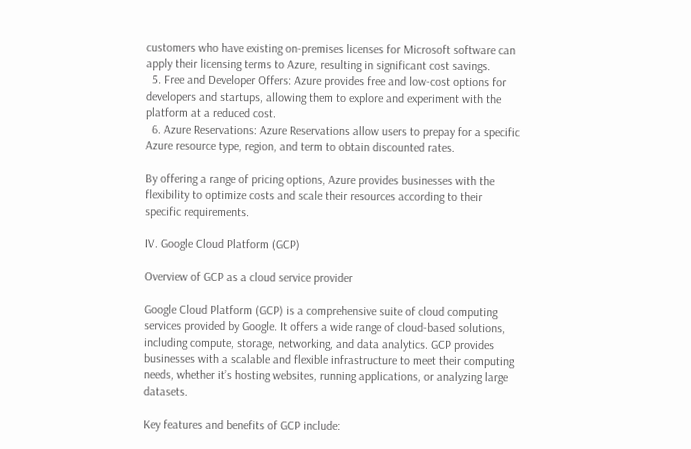customers who have existing on-premises licenses for Microsoft software can apply their licensing terms to Azure, resulting in significant cost savings.
  5. Free and Developer Offers: Azure provides free and low-cost options for developers and startups, allowing them to explore and experiment with the platform at a reduced cost.
  6. Azure Reservations: Azure Reservations allow users to prepay for a specific Azure resource type, region, and term to obtain discounted rates.

By offering a range of pricing options, Azure provides businesses with the flexibility to optimize costs and scale their resources according to their specific requirements.

IV. Google Cloud Platform (GCP)

Overview of GCP as a cloud service provider

Google Cloud Platform (GCP) is a comprehensive suite of cloud computing services provided by Google. It offers a wide range of cloud-based solutions, including compute, storage, networking, and data analytics. GCP provides businesses with a scalable and flexible infrastructure to meet their computing needs, whether it’s hosting websites, running applications, or analyzing large datasets.

Key features and benefits of GCP include: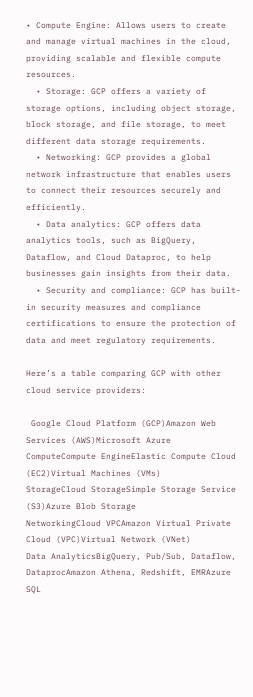• Compute Engine: Allows users to create and manage virtual machines in the cloud, providing scalable and flexible compute resources.
  • Storage: GCP offers a variety of storage options, including object storage, block storage, and file storage, to meet different data storage requirements.
  • Networking: GCP provides a global network infrastructure that enables users to connect their resources securely and efficiently.
  • Data analytics: GCP offers data analytics tools, such as BigQuery, Dataflow, and Cloud Dataproc, to help businesses gain insights from their data.
  • Security and compliance: GCP has built-in security measures and compliance certifications to ensure the protection of data and meet regulatory requirements.

Here’s a table comparing GCP with other cloud service providers:

 Google Cloud Platform (GCP)Amazon Web Services (AWS)Microsoft Azure
ComputeCompute EngineElastic Compute Cloud (EC2)Virtual Machines (VMs)
StorageCloud StorageSimple Storage Service (S3)Azure Blob Storage
NetworkingCloud VPCAmazon Virtual Private Cloud (VPC)Virtual Network (VNet)
Data AnalyticsBigQuery, Pub/Sub, Dataflow, DataprocAmazon Athena, Redshift, EMRAzure SQL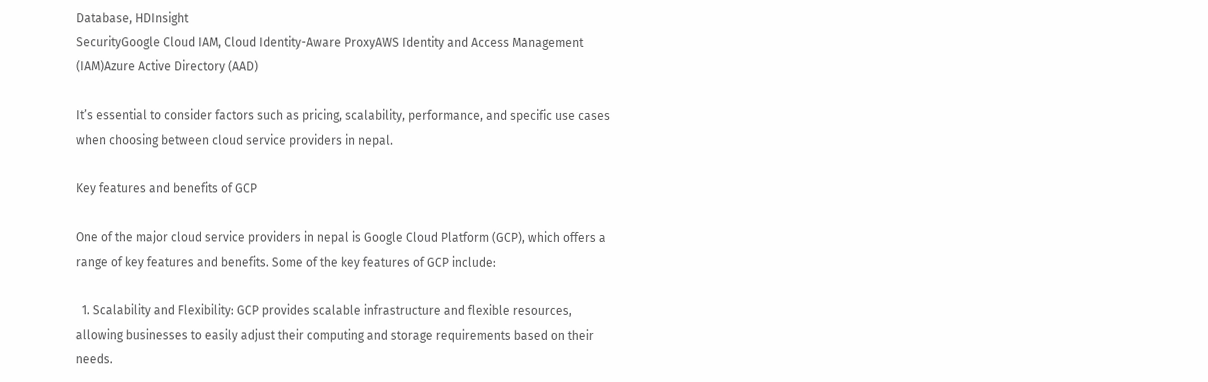Database, HDInsight
SecurityGoogle Cloud IAM, Cloud Identity-Aware ProxyAWS Identity and Access Management (IAM)Azure Active Directory (AAD)

It’s essential to consider factors such as pricing, scalability, performance, and specific use cases when choosing between cloud service providers in nepal.

Key features and benefits of GCP

One of the major cloud service providers in nepal is Google Cloud Platform (GCP), which offers a range of key features and benefits. Some of the key features of GCP include:

  1. Scalability and Flexibility: GCP provides scalable infrastructure and flexible resources, allowing businesses to easily adjust their computing and storage requirements based on their needs.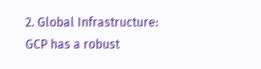2. Global Infrastructure: GCP has a robust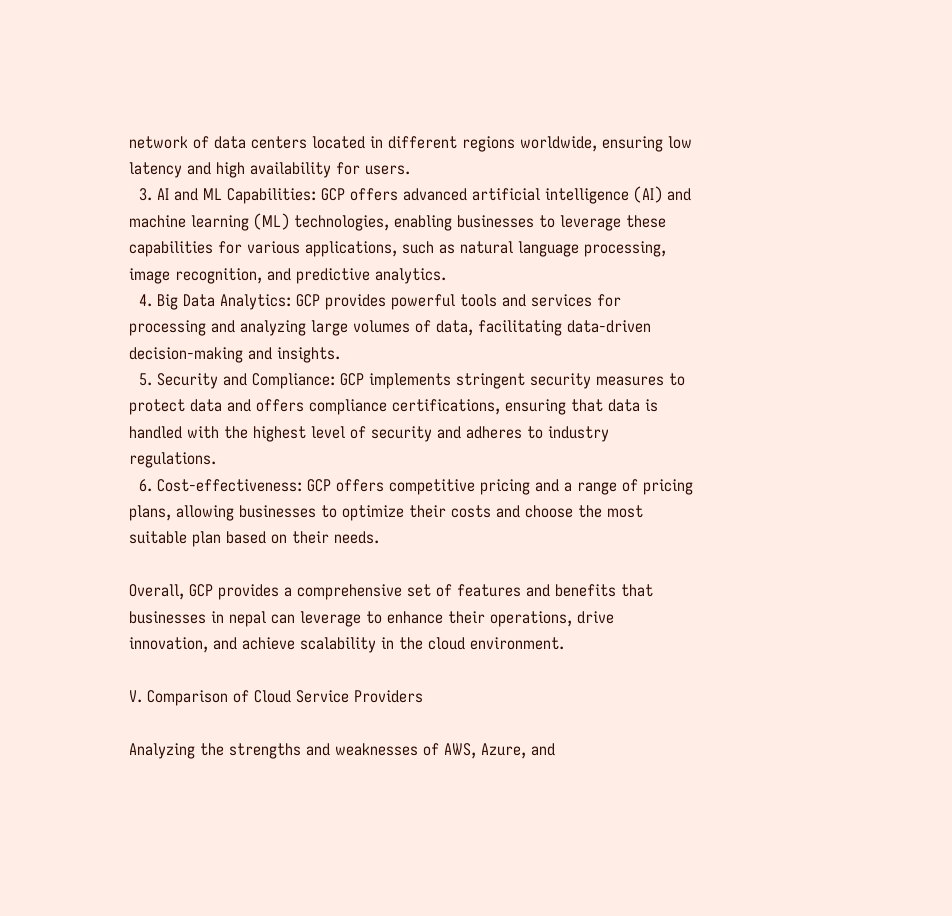network of data centers located in different regions worldwide, ensuring low latency and high availability for users.
  3. AI and ML Capabilities: GCP offers advanced artificial intelligence (AI) and machine learning (ML) technologies, enabling businesses to leverage these capabilities for various applications, such as natural language processing, image recognition, and predictive analytics.
  4. Big Data Analytics: GCP provides powerful tools and services for processing and analyzing large volumes of data, facilitating data-driven decision-making and insights.
  5. Security and Compliance: GCP implements stringent security measures to protect data and offers compliance certifications, ensuring that data is handled with the highest level of security and adheres to industry regulations.
  6. Cost-effectiveness: GCP offers competitive pricing and a range of pricing plans, allowing businesses to optimize their costs and choose the most suitable plan based on their needs.

Overall, GCP provides a comprehensive set of features and benefits that businesses in nepal can leverage to enhance their operations, drive innovation, and achieve scalability in the cloud environment.

V. Comparison of Cloud Service Providers

Analyzing the strengths and weaknesses of AWS, Azure, and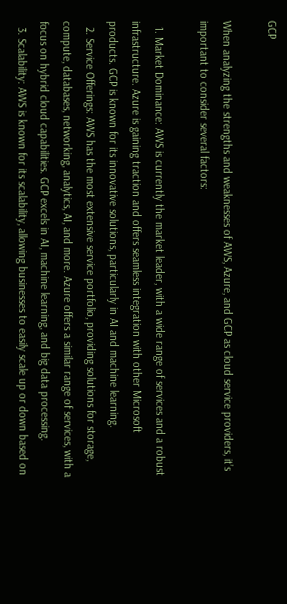GCP

When analyzing the strengths and weaknesses of AWS, Azure, and GCP as cloud service providers, it’s important to consider several factors:

  1. Market Dominance: AWS is currently the market leader, with a wide range of services and a robust infrastructure. Azure is gaining traction and offers seamless integration with other Microsoft products. GCP is known for its innovative solutions, particularly in AI and machine learning.
  2. Service Offerings: AWS has the most extensive service portfolio, providing solutions for storage, compute, databases, networking, analytics, AI, and more. Azure offers a similar range of services, with a focus on hybrid cloud capabilities. GCP excels in AI, machine learning, and big data processing.
  3. Scalability: AWS is known for its scalability, allowing businesses to easily scale up or down based on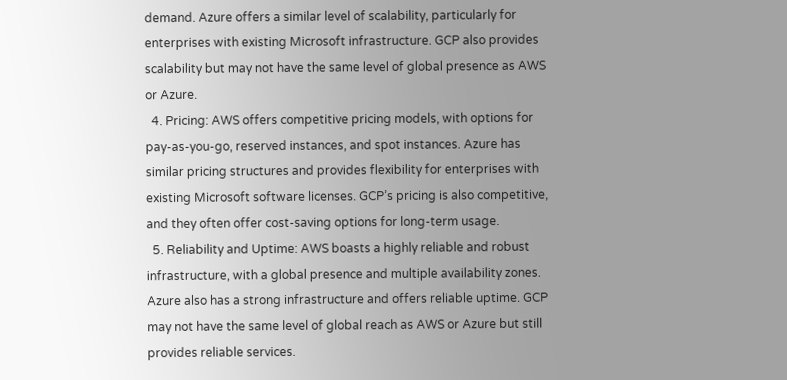demand. Azure offers a similar level of scalability, particularly for enterprises with existing Microsoft infrastructure. GCP also provides scalability but may not have the same level of global presence as AWS or Azure.
  4. Pricing: AWS offers competitive pricing models, with options for pay-as-you-go, reserved instances, and spot instances. Azure has similar pricing structures and provides flexibility for enterprises with existing Microsoft software licenses. GCP’s pricing is also competitive, and they often offer cost-saving options for long-term usage.
  5. Reliability and Uptime: AWS boasts a highly reliable and robust infrastructure, with a global presence and multiple availability zones. Azure also has a strong infrastructure and offers reliable uptime. GCP may not have the same level of global reach as AWS or Azure but still provides reliable services.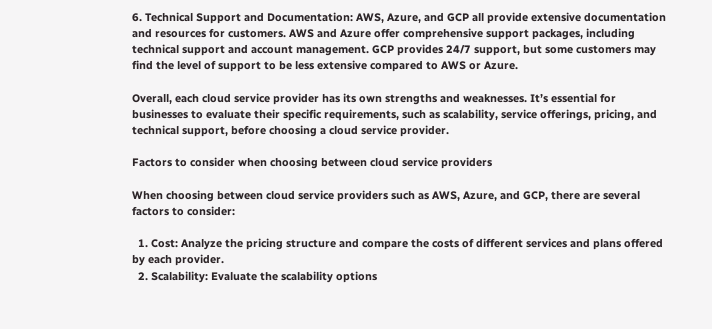6. Technical Support and Documentation: AWS, Azure, and GCP all provide extensive documentation and resources for customers. AWS and Azure offer comprehensive support packages, including technical support and account management. GCP provides 24/7 support, but some customers may find the level of support to be less extensive compared to AWS or Azure.

Overall, each cloud service provider has its own strengths and weaknesses. It’s essential for businesses to evaluate their specific requirements, such as scalability, service offerings, pricing, and technical support, before choosing a cloud service provider.

Factors to consider when choosing between cloud service providers

When choosing between cloud service providers such as AWS, Azure, and GCP, there are several factors to consider:

  1. Cost: Analyze the pricing structure and compare the costs of different services and plans offered by each provider.
  2. Scalability: Evaluate the scalability options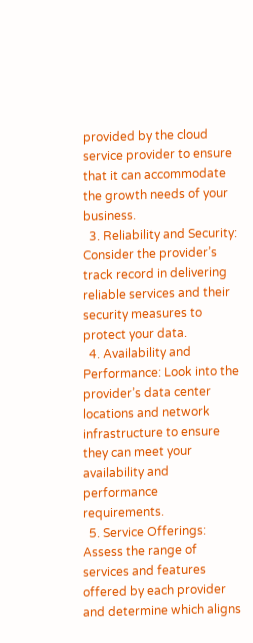provided by the cloud service provider to ensure that it can accommodate the growth needs of your business.
  3. Reliability and Security: Consider the provider’s track record in delivering reliable services and their security measures to protect your data.
  4. Availability and Performance: Look into the provider’s data center locations and network infrastructure to ensure they can meet your availability and performance requirements.
  5. Service Offerings: Assess the range of services and features offered by each provider and determine which aligns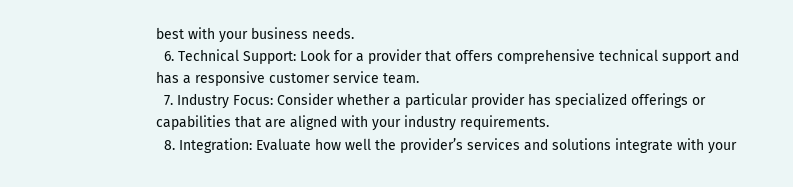best with your business needs.
  6. Technical Support: Look for a provider that offers comprehensive technical support and has a responsive customer service team.
  7. Industry Focus: Consider whether a particular provider has specialized offerings or capabilities that are aligned with your industry requirements.
  8. Integration: Evaluate how well the provider’s services and solutions integrate with your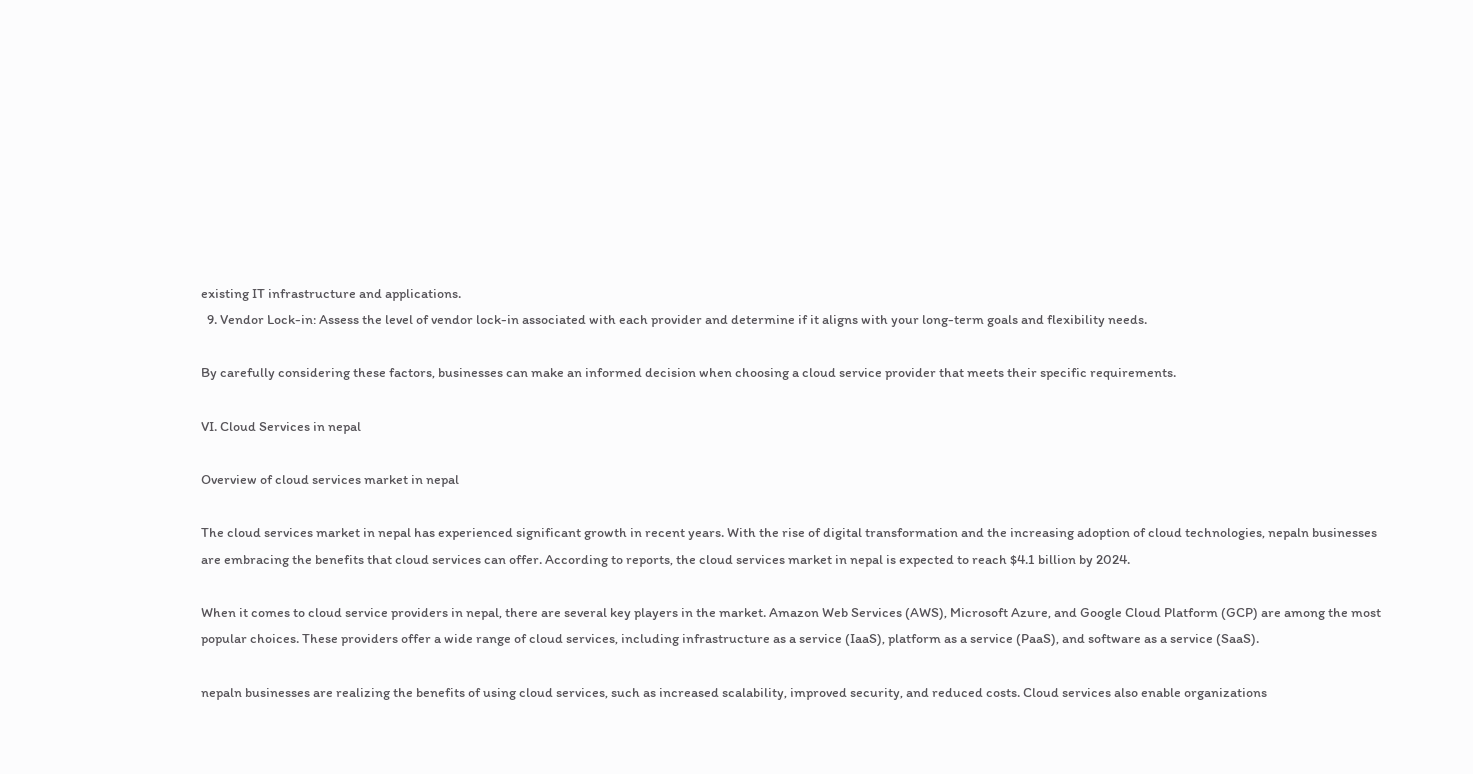existing IT infrastructure and applications.
  9. Vendor Lock-in: Assess the level of vendor lock-in associated with each provider and determine if it aligns with your long-term goals and flexibility needs.

By carefully considering these factors, businesses can make an informed decision when choosing a cloud service provider that meets their specific requirements.

VI. Cloud Services in nepal

Overview of cloud services market in nepal

The cloud services market in nepal has experienced significant growth in recent years. With the rise of digital transformation and the increasing adoption of cloud technologies, nepaln businesses are embracing the benefits that cloud services can offer. According to reports, the cloud services market in nepal is expected to reach $4.1 billion by 2024.

When it comes to cloud service providers in nepal, there are several key players in the market. Amazon Web Services (AWS), Microsoft Azure, and Google Cloud Platform (GCP) are among the most popular choices. These providers offer a wide range of cloud services, including infrastructure as a service (IaaS), platform as a service (PaaS), and software as a service (SaaS).

nepaln businesses are realizing the benefits of using cloud services, such as increased scalability, improved security, and reduced costs. Cloud services also enable organizations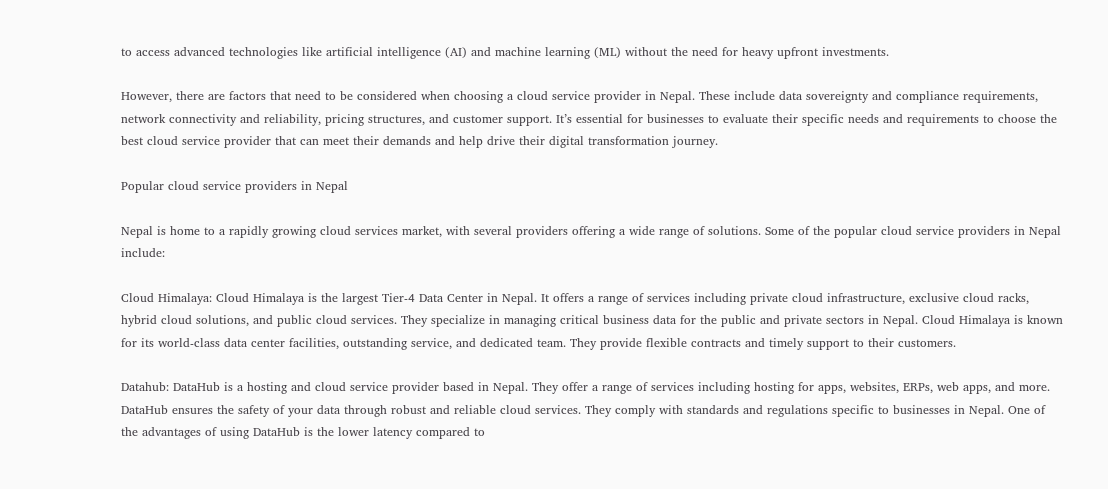to access advanced technologies like artificial intelligence (AI) and machine learning (ML) without the need for heavy upfront investments.

However, there are factors that need to be considered when choosing a cloud service provider in Nepal. These include data sovereignty and compliance requirements, network connectivity and reliability, pricing structures, and customer support. It’s essential for businesses to evaluate their specific needs and requirements to choose the best cloud service provider that can meet their demands and help drive their digital transformation journey.

Popular cloud service providers in Nepal

Nepal is home to a rapidly growing cloud services market, with several providers offering a wide range of solutions. Some of the popular cloud service providers in Nepal include:

Cloud Himalaya: Cloud Himalaya is the largest Tier-4 Data Center in Nepal. It offers a range of services including private cloud infrastructure, exclusive cloud racks, hybrid cloud solutions, and public cloud services. They specialize in managing critical business data for the public and private sectors in Nepal. Cloud Himalaya is known for its world-class data center facilities, outstanding service, and dedicated team. They provide flexible contracts and timely support to their customers.

Datahub: DataHub is a hosting and cloud service provider based in Nepal. They offer a range of services including hosting for apps, websites, ERPs, web apps, and more. DataHub ensures the safety of your data through robust and reliable cloud services. They comply with standards and regulations specific to businesses in Nepal. One of the advantages of using DataHub is the lower latency compared to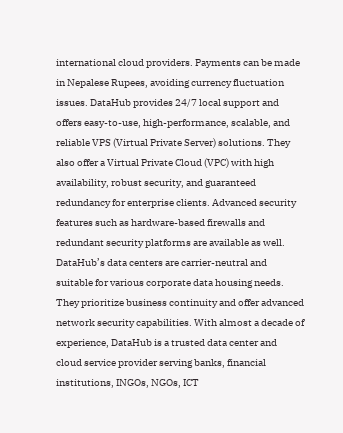international cloud providers. Payments can be made in Nepalese Rupees, avoiding currency fluctuation issues. DataHub provides 24/7 local support and offers easy-to-use, high-performance, scalable, and reliable VPS (Virtual Private Server) solutions. They also offer a Virtual Private Cloud (VPC) with high availability, robust security, and guaranteed redundancy for enterprise clients. Advanced security features such as hardware-based firewalls and redundant security platforms are available as well. DataHub’s data centers are carrier-neutral and suitable for various corporate data housing needs. They prioritize business continuity and offer advanced network security capabilities. With almost a decade of experience, DataHub is a trusted data center and cloud service provider serving banks, financial institutions, INGOs, NGOs, ICT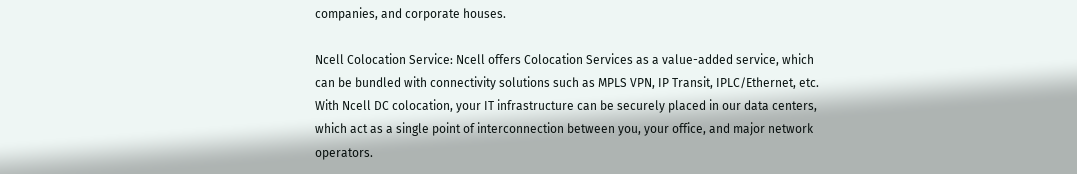companies, and corporate houses.

Ncell Colocation Service: Ncell offers Colocation Services as a value-added service, which can be bundled with connectivity solutions such as MPLS VPN, IP Transit, IPLC/Ethernet, etc. With Ncell DC colocation, your IT infrastructure can be securely placed in our data centers, which act as a single point of interconnection between you, your office, and major network operators.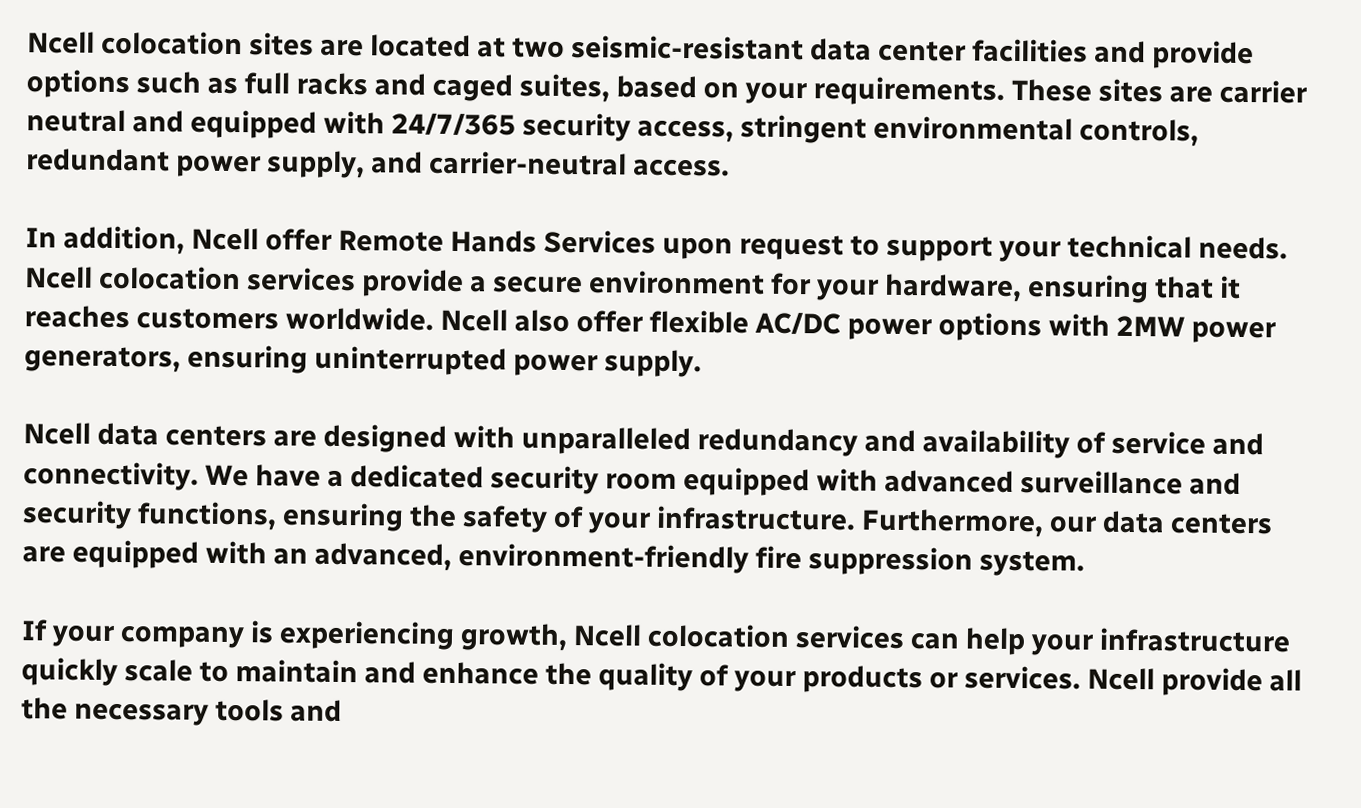Ncell colocation sites are located at two seismic-resistant data center facilities and provide options such as full racks and caged suites, based on your requirements. These sites are carrier neutral and equipped with 24/7/365 security access, stringent environmental controls, redundant power supply, and carrier-neutral access.

In addition, Ncell offer Remote Hands Services upon request to support your technical needs. Ncell colocation services provide a secure environment for your hardware, ensuring that it reaches customers worldwide. Ncell also offer flexible AC/DC power options with 2MW power generators, ensuring uninterrupted power supply.

Ncell data centers are designed with unparalleled redundancy and availability of service and connectivity. We have a dedicated security room equipped with advanced surveillance and security functions, ensuring the safety of your infrastructure. Furthermore, our data centers are equipped with an advanced, environment-friendly fire suppression system.

If your company is experiencing growth, Ncell colocation services can help your infrastructure quickly scale to maintain and enhance the quality of your products or services. Ncell provide all the necessary tools and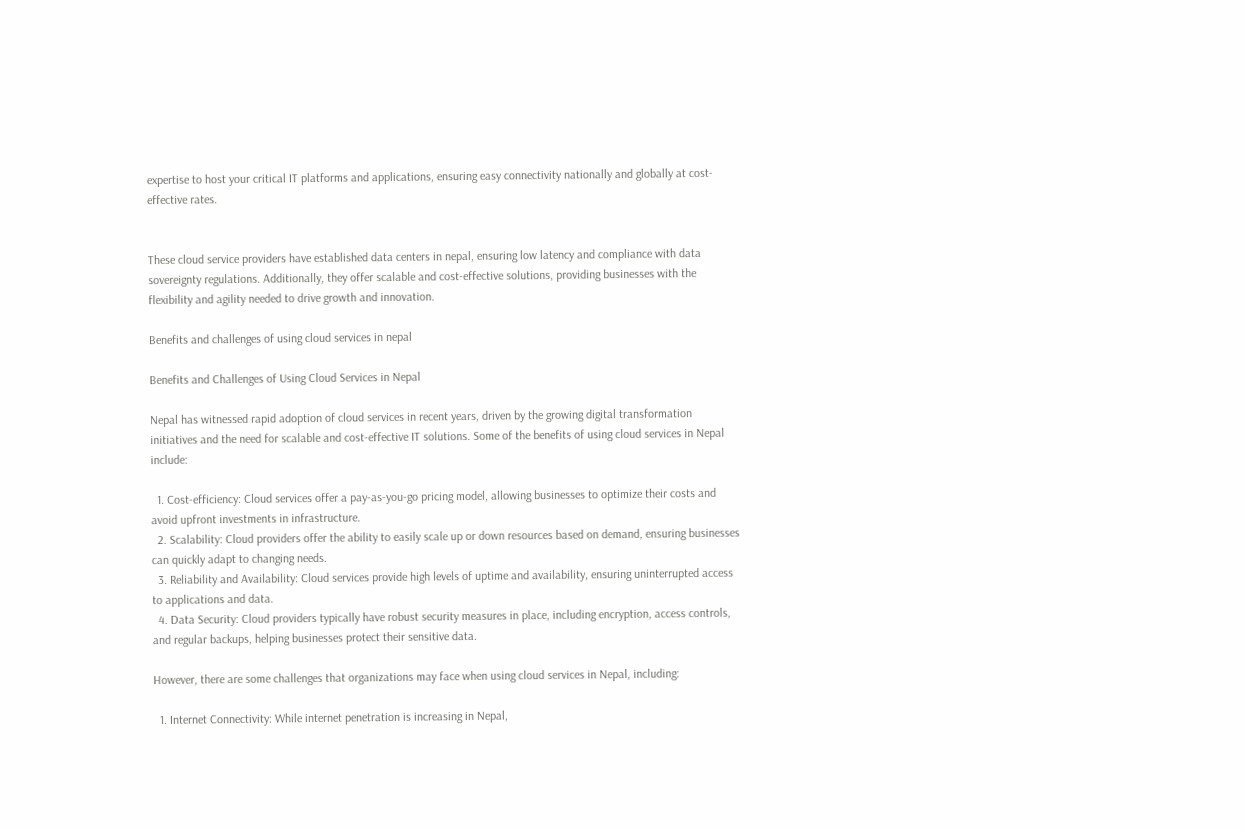expertise to host your critical IT platforms and applications, ensuring easy connectivity nationally and globally at cost-effective rates.


These cloud service providers have established data centers in nepal, ensuring low latency and compliance with data sovereignty regulations. Additionally, they offer scalable and cost-effective solutions, providing businesses with the flexibility and agility needed to drive growth and innovation.

Benefits and challenges of using cloud services in nepal

Benefits and Challenges of Using Cloud Services in Nepal

Nepal has witnessed rapid adoption of cloud services in recent years, driven by the growing digital transformation initiatives and the need for scalable and cost-effective IT solutions. Some of the benefits of using cloud services in Nepal include:

  1. Cost-efficiency: Cloud services offer a pay-as-you-go pricing model, allowing businesses to optimize their costs and avoid upfront investments in infrastructure.
  2. Scalability: Cloud providers offer the ability to easily scale up or down resources based on demand, ensuring businesses can quickly adapt to changing needs.
  3. Reliability and Availability: Cloud services provide high levels of uptime and availability, ensuring uninterrupted access to applications and data.
  4. Data Security: Cloud providers typically have robust security measures in place, including encryption, access controls, and regular backups, helping businesses protect their sensitive data.

However, there are some challenges that organizations may face when using cloud services in Nepal, including:

  1. Internet Connectivity: While internet penetration is increasing in Nepal,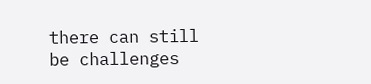there can still be challenges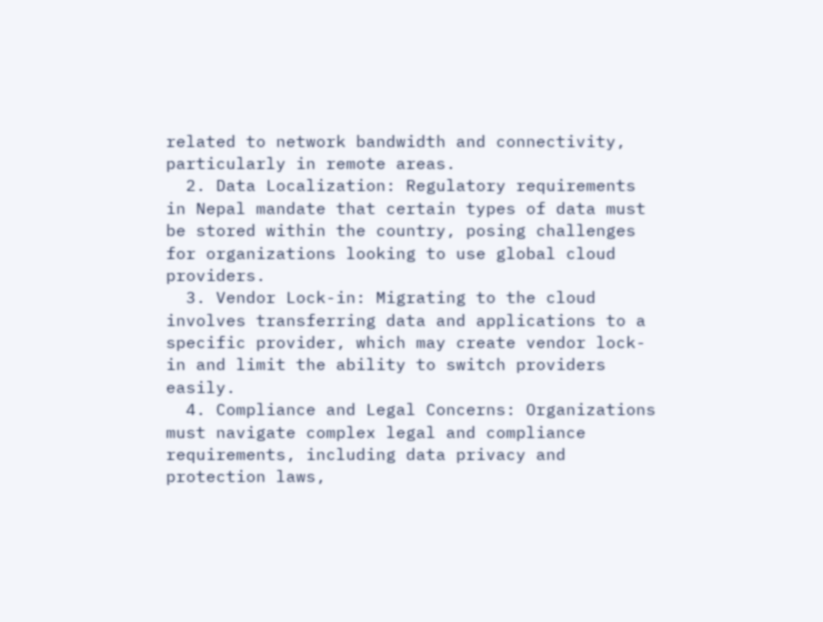related to network bandwidth and connectivity, particularly in remote areas.
  2. Data Localization: Regulatory requirements in Nepal mandate that certain types of data must be stored within the country, posing challenges for organizations looking to use global cloud providers.
  3. Vendor Lock-in: Migrating to the cloud involves transferring data and applications to a specific provider, which may create vendor lock-in and limit the ability to switch providers easily.
  4. Compliance and Legal Concerns: Organizations must navigate complex legal and compliance requirements, including data privacy and protection laws,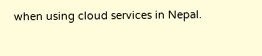when using cloud services in Nepal.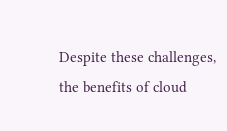Despite these challenges, the benefits of cloud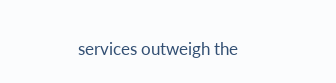services outweigh the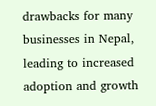drawbacks for many businesses in Nepal, leading to increased adoption and growth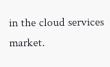in the cloud services market.